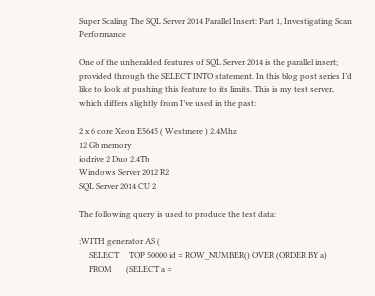Super Scaling The SQL Server 2014 Parallel Insert: Part 1, Investigating Scan Performance

One of the unheralded features of SQL Server 2014 is the parallel insert; provided through the SELECT INTO statement. In this blog post series I’d like to look at pushing this feature to its limits. This is my test server, which differs slightly from I’ve used in the past:

2 x 6 core Xeon E5645 ( Westmere ) 2.4Mhz
12 Gb memory
iodrive 2 Duo 2.4Tb
Windows Server 2012 R2
SQL Server 2014 CU 2

The following query is used to produce the test data:

;WITH generator AS (
     SELECT     TOP 50000 id = ROW_NUMBER() OVER (ORDER BY a)
     FROM       (SELECT a =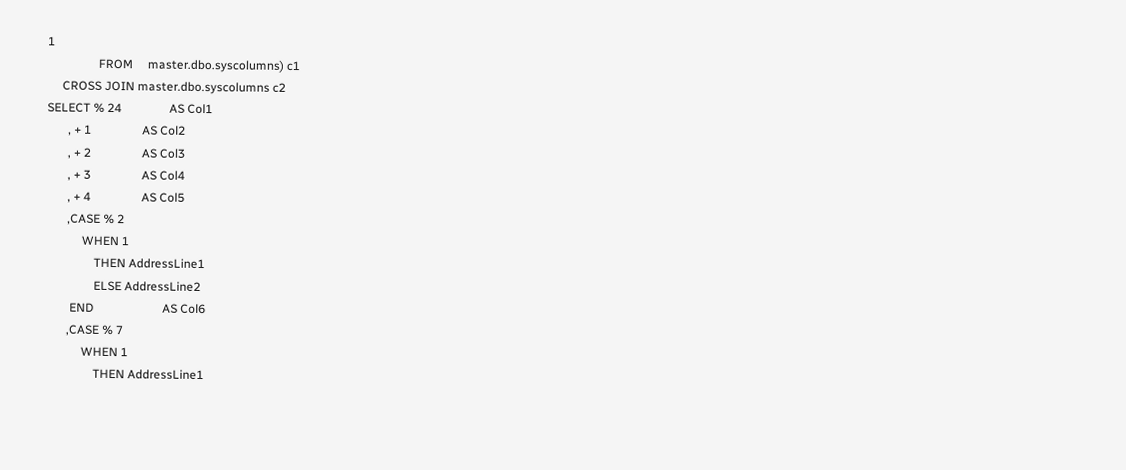1
                 FROM     master.dbo.syscolumns) c1
     CROSS JOIN master.dbo.syscolumns c2
SELECT % 24                AS Col1
       , + 1                 AS Col2
       , + 2                 AS Col3
       , + 3                 AS Col4
       , + 4                 AS Col5
       ,CASE % 2
            WHEN 1
                THEN AddressLine1
                ELSE AddressLine2
        END                       AS Col6
       ,CASE % 7
            WHEN 1
                THEN AddressLine1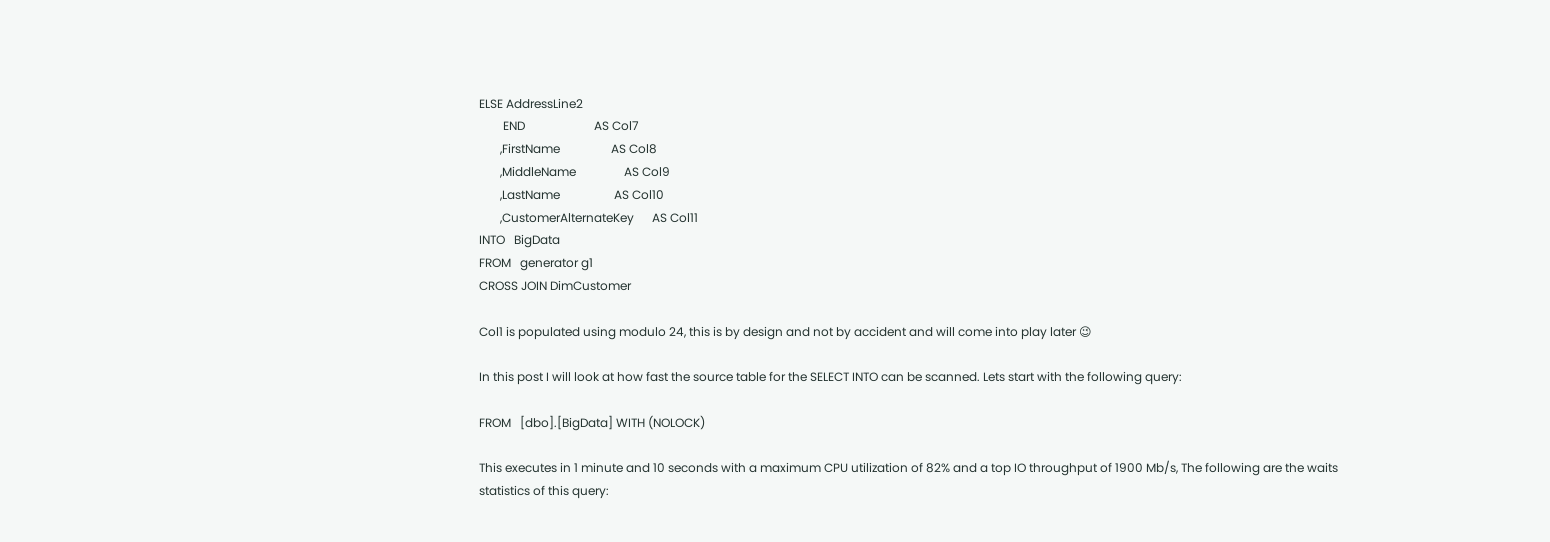ELSE AddressLine2
        END                       AS Col7
       ,FirstName                 AS Col8
       ,MiddleName                AS Col9
       ,LastName                  AS Col10
       ,CustomerAlternateKey      AS Col11
INTO   BigData
FROM   generator g1
CROSS JOIN DimCustomer

Col1 is populated using modulo 24, this is by design and not by accident and will come into play later 😉

In this post I will look at how fast the source table for the SELECT INTO can be scanned. Lets start with the following query:

FROM   [dbo].[BigData] WITH (NOLOCK)

This executes in 1 minute and 10 seconds with a maximum CPU utilization of 82% and a top IO throughput of 1900 Mb/s, The following are the waits statistics of this query: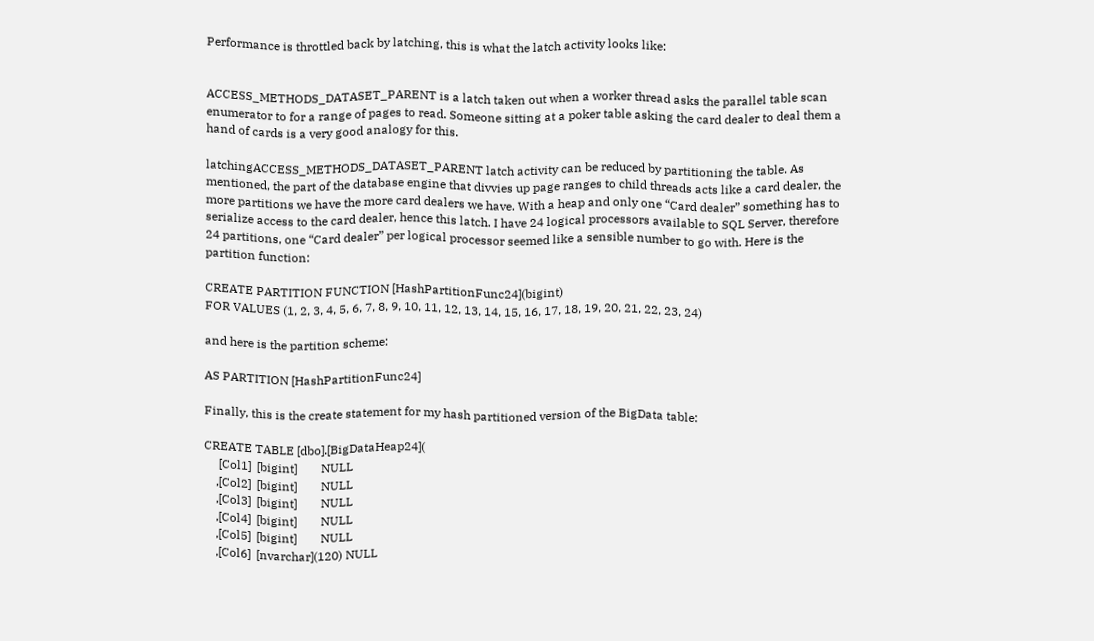Performance is throttled back by latching, this is what the latch activity looks like:


ACCESS_METHODS_DATASET_PARENT is a latch taken out when a worker thread asks the parallel table scan enumerator to for a range of pages to read. Someone sitting at a poker table asking the card dealer to deal them a hand of cards is a very good analogy for this.

latchingACCESS_METHODS_DATASET_PARENT latch activity can be reduced by partitioning the table. As mentioned, the part of the database engine that divvies up page ranges to child threads acts like a card dealer, the more partitions we have the more card dealers we have. With a heap and only one “Card dealer” something has to serialize access to the card dealer, hence this latch. I have 24 logical processors available to SQL Server, therefore 24 partitions, one “Card dealer” per logical processor seemed like a sensible number to go with. Here is the partition function:

CREATE PARTITION FUNCTION [HashPartitionFunc24](bigint)
FOR VALUES (1, 2, 3, 4, 5, 6, 7, 8, 9, 10, 11, 12, 13, 14, 15, 16, 17, 18, 19, 20, 21, 22, 23, 24)

and here is the partition scheme:

AS PARTITION [HashPartitionFunc24]

Finally, this is the create statement for my hash partitioned version of the BigData table:

CREATE TABLE [dbo].[BigDataHeap24](
     [Col1]  [bigint]        NULL
    ,[Col2]  [bigint]        NULL
    ,[Col3]  [bigint]        NULL
    ,[Col4]  [bigint]        NULL
    ,[Col5]  [bigint]        NULL
    ,[Col6]  [nvarchar](120) NULL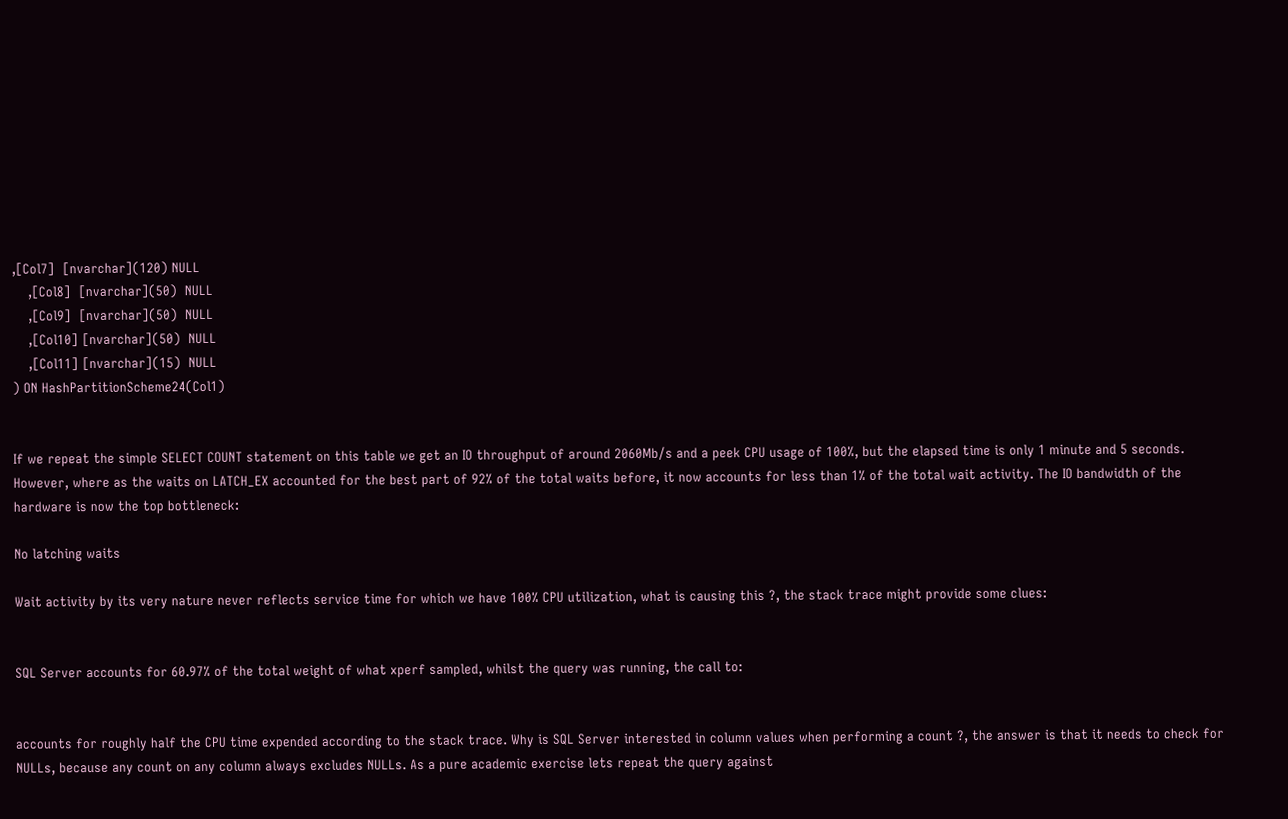,[Col7]  [nvarchar](120) NULL
    ,[Col8]  [nvarchar](50)  NULL
    ,[Col9]  [nvarchar](50)  NULL
    ,[Col10] [nvarchar](50)  NULL
    ,[Col11] [nvarchar](15)  NULL
) ON HashPartitionScheme24(Col1)


If we repeat the simple SELECT COUNT statement on this table we get an IO throughput of around 2060Mb/s and a peek CPU usage of 100%, but the elapsed time is only 1 minute and 5 seconds. However, where as the waits on LATCH_EX accounted for the best part of 92% of the total waits before, it now accounts for less than 1% of the total wait activity. The IO bandwidth of the hardware is now the top bottleneck:

No latching waits

Wait activity by its very nature never reflects service time for which we have 100% CPU utilization, what is causing this ?, the stack trace might provide some clues:


SQL Server accounts for 60.97% of the total weight of what xperf sampled, whilst the query was running, the call to:


accounts for roughly half the CPU time expended according to the stack trace. Why is SQL Server interested in column values when performing a count ?, the answer is that it needs to check for NULLs, because any count on any column always excludes NULLs. As a pure academic exercise lets repeat the query against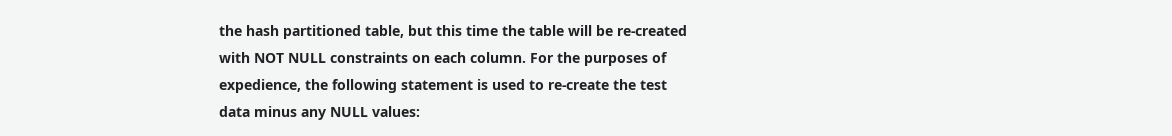the hash partitioned table, but this time the table will be re-created with NOT NULL constraints on each column. For the purposes of expedience, the following statement is used to re-create the test data minus any NULL values: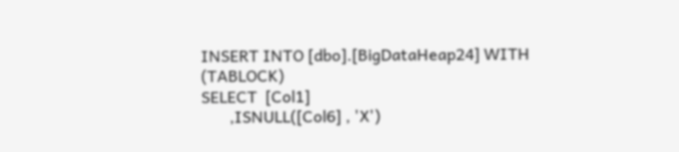INSERT INTO [dbo].[BigDataHeap24] WITH (TABLOCK)
SELECT  [Col1]
       ,ISNULL([Col6] , 'X')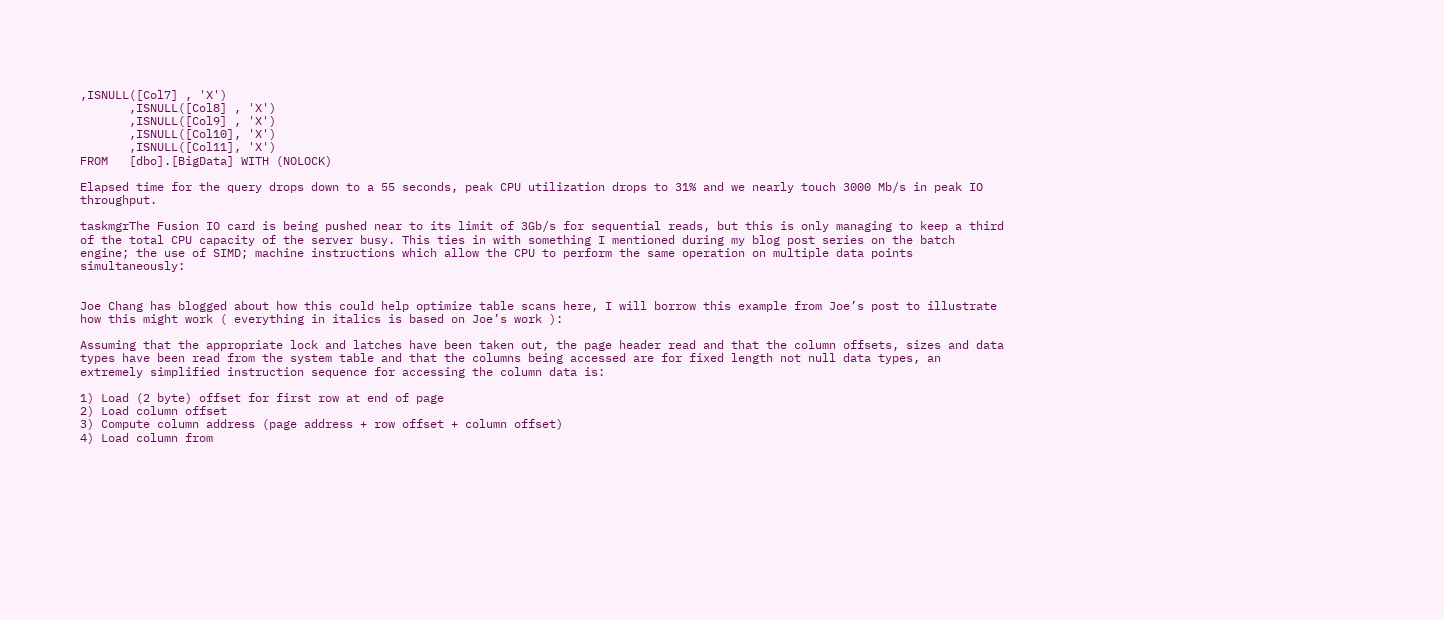,ISNULL([Col7] , 'X')
       ,ISNULL([Col8] , 'X')
       ,ISNULL([Col9] , 'X')
       ,ISNULL([Col10], 'X')
       ,ISNULL([Col11], 'X')
FROM   [dbo].[BigData] WITH (NOLOCK)

Elapsed time for the query drops down to a 55 seconds, peak CPU utilization drops to 31% and we nearly touch 3000 Mb/s in peak IO throughput.

taskmgrThe Fusion IO card is being pushed near to its limit of 3Gb/s for sequential reads, but this is only managing to keep a third of the total CPU capacity of the server busy. This ties in with something I mentioned during my blog post series on the batch engine; the use of SIMD; machine instructions which allow the CPU to perform the same operation on multiple data points simultaneously:


Joe Chang has blogged about how this could help optimize table scans here, I will borrow this example from Joe’s post to illustrate how this might work ( everything in italics is based on Joe’s work ):

Assuming that the appropriate lock and latches have been taken out, the page header read and that the column offsets, sizes and data types have been read from the system table and that the columns being accessed are for fixed length not null data types, an extremely simplified instruction sequence for accessing the column data is:

1) Load (2 byte) offset for first row at end of page
2) Load column offset
3) Compute column address (page address + row offset + column offset)
4) Load column from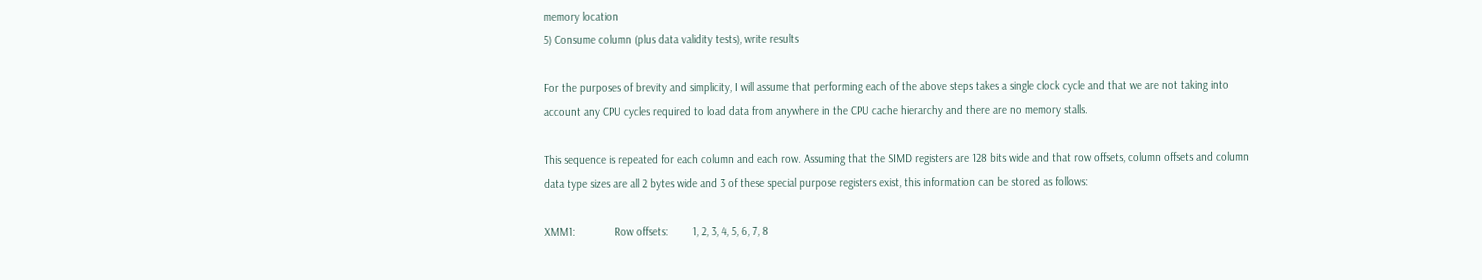memory location
5) Consume column (plus data validity tests), write results

For the purposes of brevity and simplicity, I will assume that performing each of the above steps takes a single clock cycle and that we are not taking into account any CPU cycles required to load data from anywhere in the CPU cache hierarchy and there are no memory stalls.

This sequence is repeated for each column and each row. Assuming that the SIMD registers are 128 bits wide and that row offsets, column offsets and column data type sizes are all 2 bytes wide and 3 of these special purpose registers exist, this information can be stored as follows:

XMM1:             Row offsets:        1, 2, 3, 4, 5, 6, 7, 8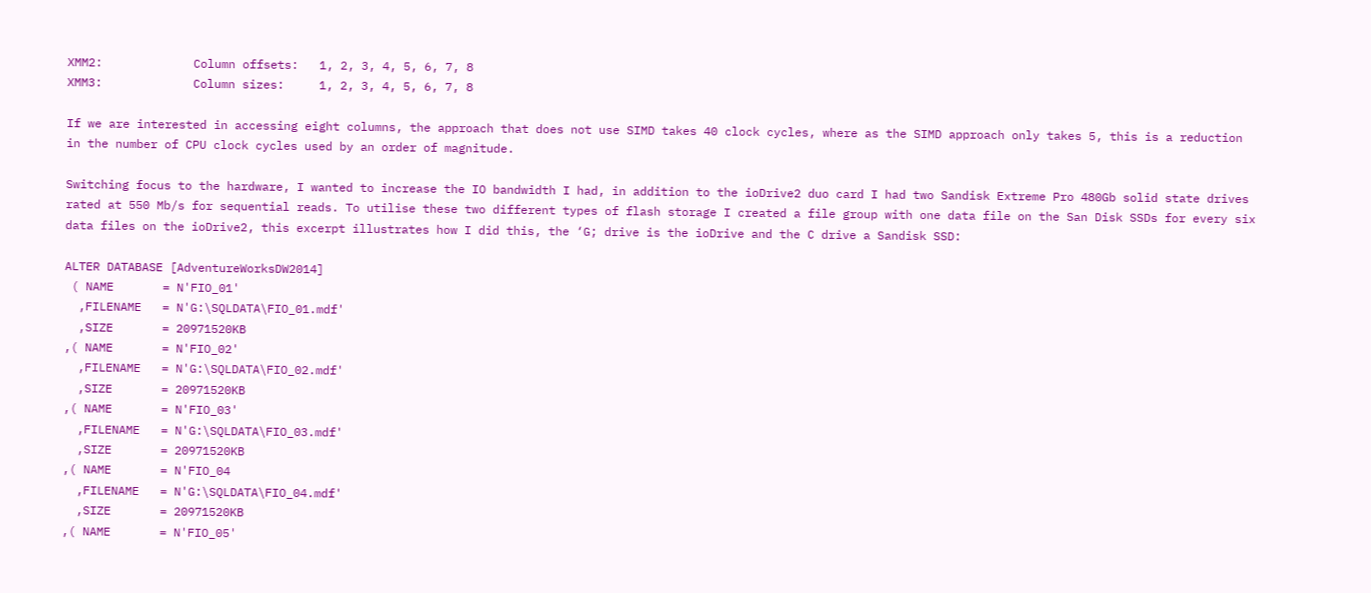XMM2:             Column offsets:   1, 2, 3, 4, 5, 6, 7, 8
XMM3:             Column sizes:     1, 2, 3, 4, 5, 6, 7, 8

If we are interested in accessing eight columns, the approach that does not use SIMD takes 40 clock cycles, where as the SIMD approach only takes 5, this is a reduction in the number of CPU clock cycles used by an order of magnitude.

Switching focus to the hardware, I wanted to increase the IO bandwidth I had, in addition to the ioDrive2 duo card I had two Sandisk Extreme Pro 480Gb solid state drives rated at 550 Mb/s for sequential reads. To utilise these two different types of flash storage I created a file group with one data file on the San Disk SSDs for every six data files on the ioDrive2, this excerpt illustrates how I did this, the ‘G; drive is the ioDrive and the C drive a Sandisk SSD:

ALTER DATABASE [AdventureWorksDW2014]
 ( NAME       = N'FIO_01'
  ,FILENAME   = N'G:\SQLDATA\FIO_01.mdf'
  ,SIZE       = 20971520KB
,( NAME       = N'FIO_02'
  ,FILENAME   = N'G:\SQLDATA\FIO_02.mdf'
  ,SIZE       = 20971520KB
,( NAME       = N'FIO_03'
  ,FILENAME   = N'G:\SQLDATA\FIO_03.mdf'
  ,SIZE       = 20971520KB
,( NAME       = N'FIO_04
  ,FILENAME   = N'G:\SQLDATA\FIO_04.mdf'
  ,SIZE       = 20971520KB
,( NAME       = N'FIO_05'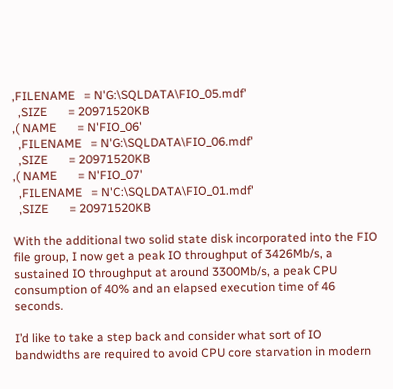,FILENAME   = N'G:\SQLDATA\FIO_05.mdf'
  ,SIZE       = 20971520KB
,( NAME       = N'FIO_06'
  ,FILENAME   = N'G:\SQLDATA\FIO_06.mdf'
  ,SIZE       = 20971520KB
,( NAME       = N'FIO_07'
  ,FILENAME   = N'C:\SQLDATA\FIO_01.mdf'
  ,SIZE       = 20971520KB

With the additional two solid state disk incorporated into the FIO file group, I now get a peak IO throughput of 3426Mb/s, a sustained IO throughput at around 3300Mb/s, a peak CPU consumption of 40% and an elapsed execution time of 46 seconds.

I’d like to take a step back and consider what sort of IO bandwidths are required to avoid CPU core starvation in modern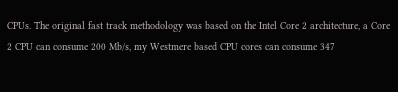CPUs. The original fast track methodology was based on the Intel Core 2 architecture, a Core 2 CPU can consume 200 Mb/s, my Westmere based CPU cores can consume 347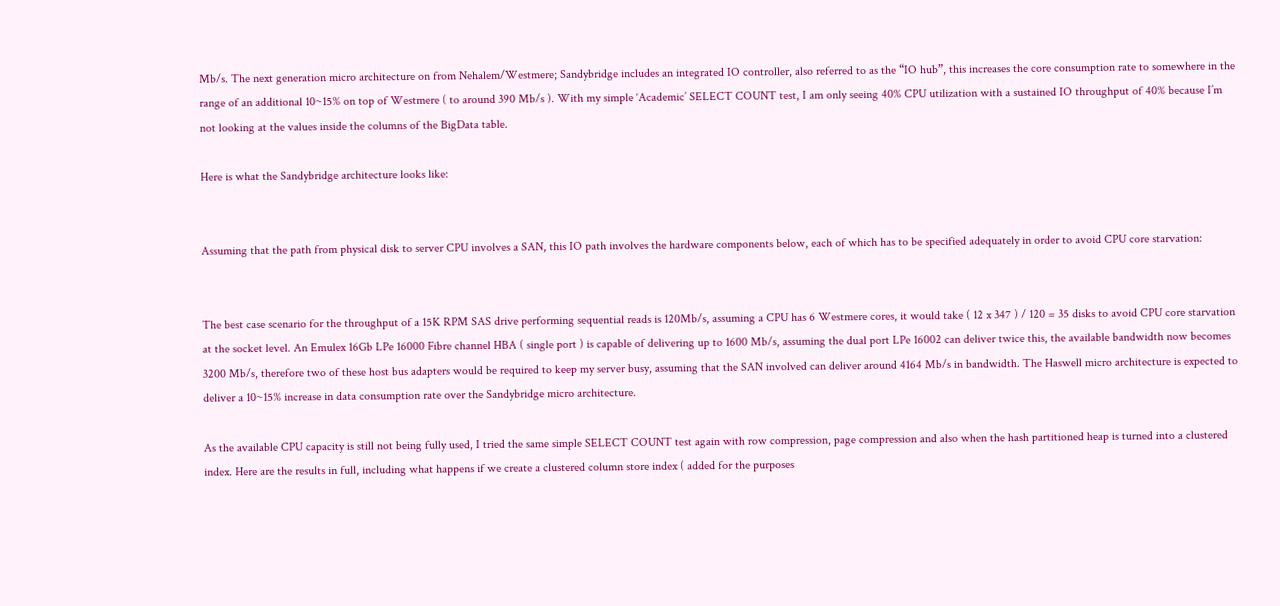Mb/s. The next generation micro architecture on from Nehalem/Westmere; Sandybridge includes an integrated IO controller, also referred to as the “IO hub”, this increases the core consumption rate to somewhere in the range of an additional 10~15% on top of Westmere ( to around 390 Mb/s ). With my simple ‘Academic’ SELECT COUNT test, I am only seeing 40% CPU utilization with a sustained IO throughput of 40% because I’m not looking at the values inside the columns of the BigData table.

Here is what the Sandybridge architecture looks like:


Assuming that the path from physical disk to server CPU involves a SAN, this IO path involves the hardware components below, each of which has to be specified adequately in order to avoid CPU core starvation:


The best case scenario for the throughput of a 15K RPM SAS drive performing sequential reads is 120Mb/s, assuming a CPU has 6 Westmere cores, it would take ( 12 x 347 ) / 120 = 35 disks to avoid CPU core starvation at the socket level. An Emulex 16Gb LPe 16000 Fibre channel HBA ( single port ) is capable of delivering up to 1600 Mb/s, assuming the dual port LPe 16002 can deliver twice this, the available bandwidth now becomes 3200 Mb/s, therefore two of these host bus adapters would be required to keep my server busy, assuming that the SAN involved can deliver around 4164 Mb/s in bandwidth. The Haswell micro architecture is expected to deliver a 10~15% increase in data consumption rate over the Sandybridge micro architecture.

As the available CPU capacity is still not being fully used, I tried the same simple SELECT COUNT test again with row compression, page compression and also when the hash partitioned heap is turned into a clustered index. Here are the results in full, including what happens if we create a clustered column store index ( added for the purposes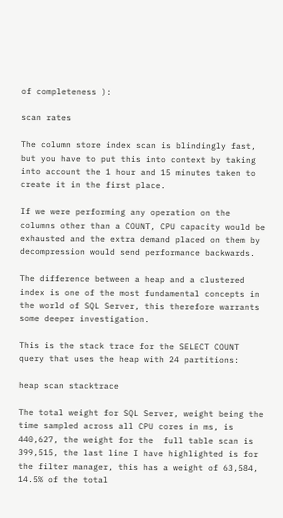of completeness ):

scan rates

The column store index scan is blindingly fast, but you have to put this into context by taking into account the 1 hour and 15 minutes taken to create it in the first place.

If we were performing any operation on the columns other than a COUNT, CPU capacity would be exhausted and the extra demand placed on them by decompression would send performance backwards.

The difference between a heap and a clustered index is one of the most fundamental concepts in the world of SQL Server, this therefore warrants some deeper investigation.

This is the stack trace for the SELECT COUNT query that uses the heap with 24 partitions:

heap scan stacktrace

The total weight for SQL Server, weight being the time sampled across all CPU cores in ms, is 440,627, the weight for the  full table scan is 399,515, the last line I have highlighted is for the filter manager, this has a weight of 63,584, 14.5% of the total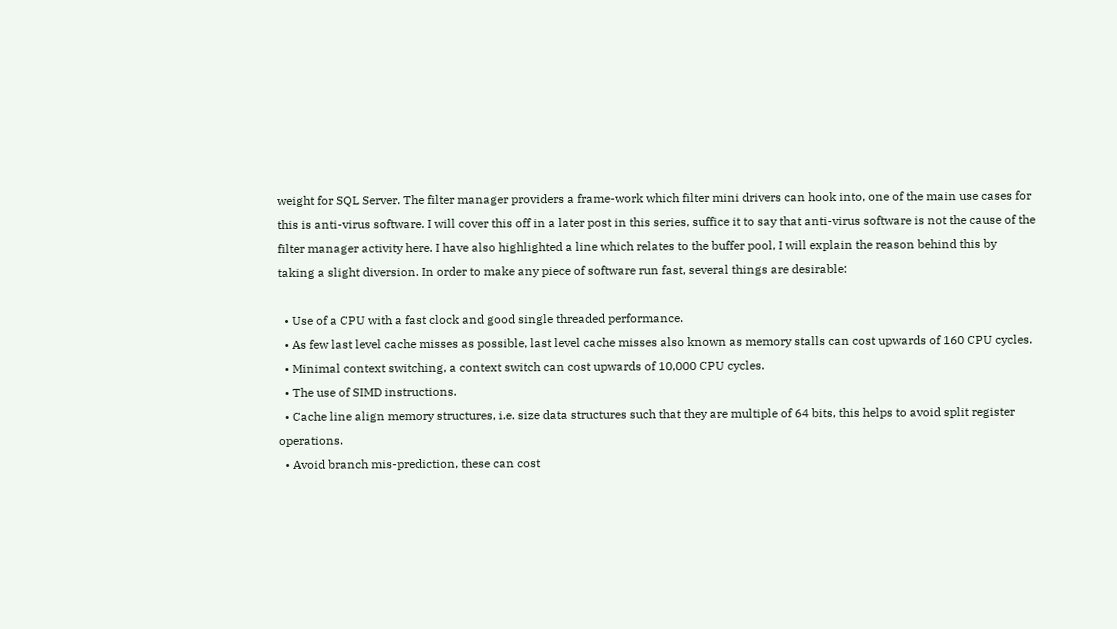weight for SQL Server. The filter manager providers a frame-work which filter mini drivers can hook into, one of the main use cases for this is anti-virus software. I will cover this off in a later post in this series, suffice it to say that anti-virus software is not the cause of the filter manager activity here. I have also highlighted a line which relates to the buffer pool, I will explain the reason behind this by taking a slight diversion. In order to make any piece of software run fast, several things are desirable:

  • Use of a CPU with a fast clock and good single threaded performance.
  • As few last level cache misses as possible, last level cache misses also known as memory stalls can cost upwards of 160 CPU cycles.
  • Minimal context switching, a context switch can cost upwards of 10,000 CPU cycles.
  • The use of SIMD instructions.
  • Cache line align memory structures, i.e. size data structures such that they are multiple of 64 bits, this helps to avoid split register operations.
  • Avoid branch mis-prediction, these can cost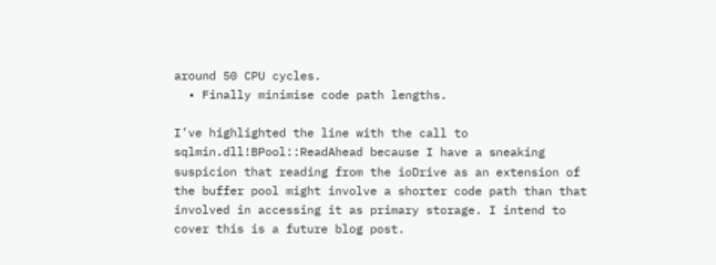around 50 CPU cycles.
  • Finally minimise code path lengths.

I’ve highlighted the line with the call to sqlmin.dll!BPool::ReadAhead because I have a sneaking suspicion that reading from the ioDrive as an extension of the buffer pool might involve a shorter code path than that involved in accessing it as primary storage. I intend to cover this is a future blog post.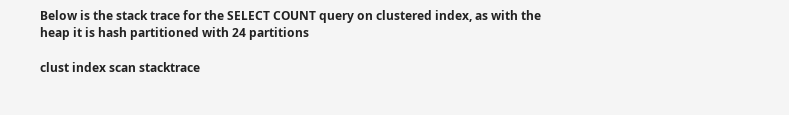Below is the stack trace for the SELECT COUNT query on clustered index, as with the heap it is hash partitioned with 24 partitions

clust index scan stacktrace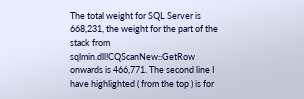The total weight for SQL Server is 668,231, the weight for the part of the stack from sqlmin.dll!CQScanNew::GetRow onwards is 466,771. The second line I have highlighted ( from the top ) is for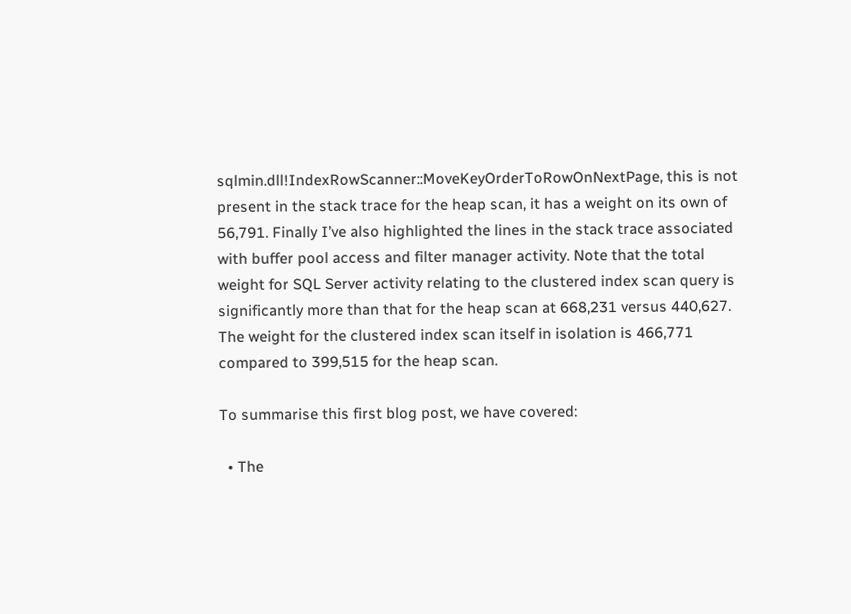sqlmin.dll!IndexRowScanner::MoveKeyOrderToRowOnNextPage, this is not present in the stack trace for the heap scan, it has a weight on its own of 56,791. Finally I’ve also highlighted the lines in the stack trace associated with buffer pool access and filter manager activity. Note that the total weight for SQL Server activity relating to the clustered index scan query is significantly more than that for the heap scan at 668,231 versus 440,627. The weight for the clustered index scan itself in isolation is 466,771 compared to 399,515 for the heap scan.

To summarise this first blog post, we have covered:

  • The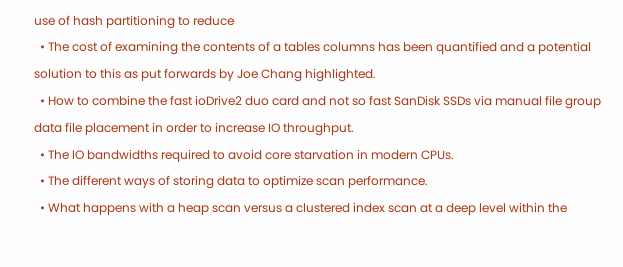use of hash partitioning to reduce
  • The cost of examining the contents of a tables columns has been quantified and a potential solution to this as put forwards by Joe Chang highlighted.
  • How to combine the fast ioDrive2 duo card and not so fast SanDisk SSDs via manual file group data file placement in order to increase IO throughput.
  • The IO bandwidths required to avoid core starvation in modern CPUs.
  • The different ways of storing data to optimize scan performance.
  • What happens with a heap scan versus a clustered index scan at a deep level within the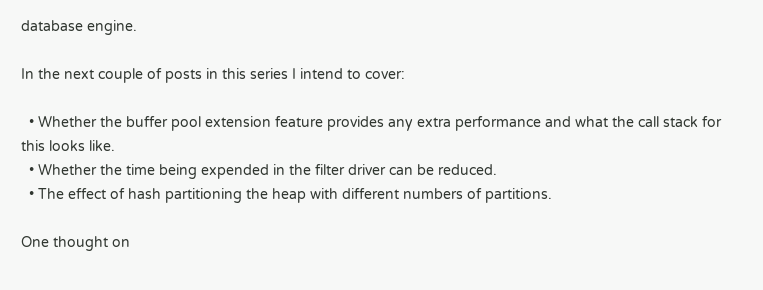database engine.

In the next couple of posts in this series I intend to cover:

  • Whether the buffer pool extension feature provides any extra performance and what the call stack for this looks like.
  • Whether the time being expended in the filter driver can be reduced.
  • The effect of hash partitioning the heap with different numbers of partitions.

One thought on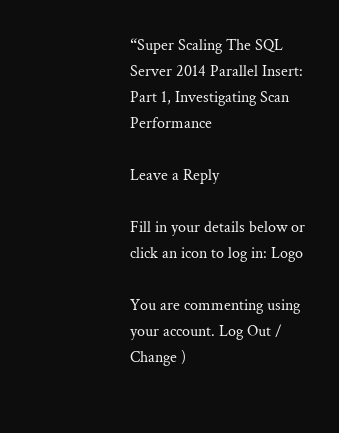“Super Scaling The SQL Server 2014 Parallel Insert: Part 1, Investigating Scan Performance

Leave a Reply

Fill in your details below or click an icon to log in: Logo

You are commenting using your account. Log Out /  Change )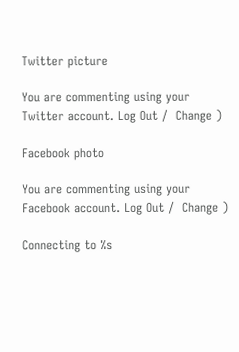Twitter picture

You are commenting using your Twitter account. Log Out /  Change )

Facebook photo

You are commenting using your Facebook account. Log Out /  Change )

Connecting to %s